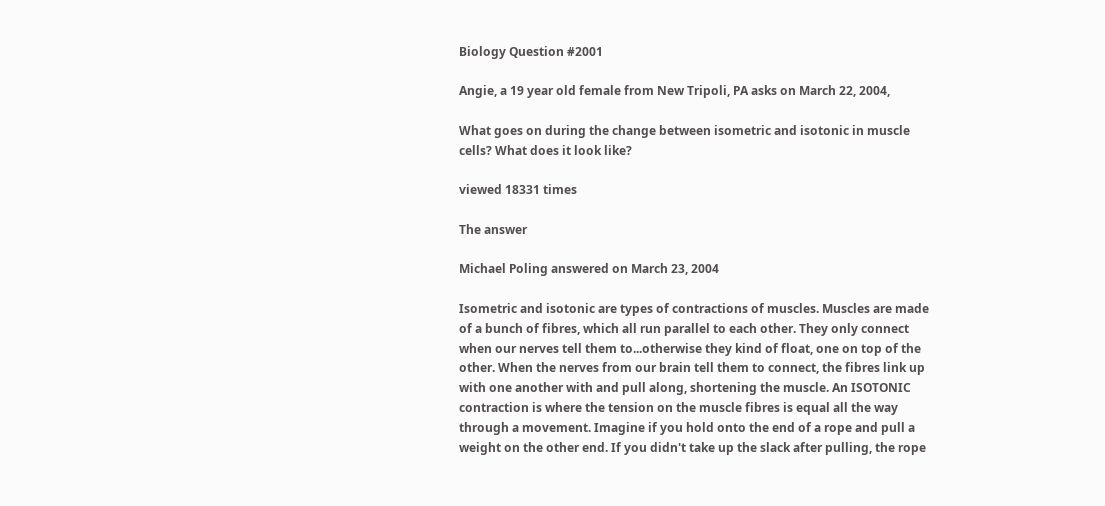Biology Question #2001

Angie, a 19 year old female from New Tripoli, PA asks on March 22, 2004,

What goes on during the change between isometric and isotonic in muscle cells? What does it look like?

viewed 18331 times

The answer

Michael Poling answered on March 23, 2004

Isometric and isotonic are types of contractions of muscles. Muscles are made of a bunch of fibres, which all run parallel to each other. They only connect when our nerves tell them to...otherwise they kind of float, one on top of the other. When the nerves from our brain tell them to connect, the fibres link up with one another with and pull along, shortening the muscle. An ISOTONIC contraction is where the tension on the muscle fibres is equal all the way through a movement. Imagine if you hold onto the end of a rope and pull a weight on the other end. If you didn't take up the slack after pulling, the rope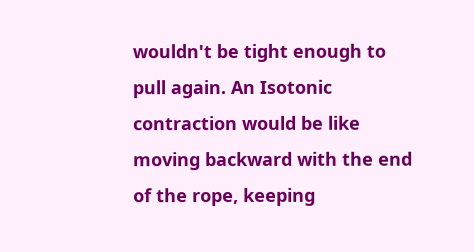wouldn't be tight enough to pull again. An Isotonic contraction would be like moving backward with the end of the rope, keeping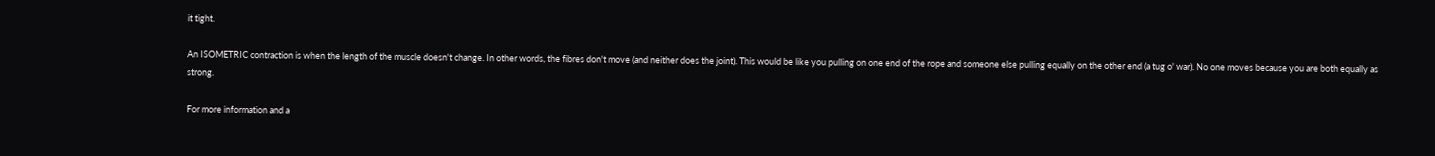it tight.

An ISOMETRIC contraction is when the length of the muscle doesn't change. In other words, the fibres don't move (and neither does the joint). This would be like you pulling on one end of the rope and someone else pulling equally on the other end (a tug o' war). No one moves because you are both equally as strong.

For more information and a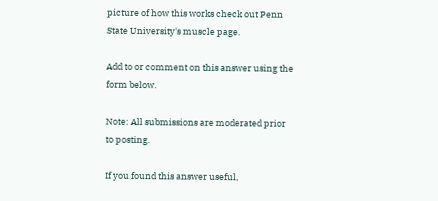picture of how this works check out Penn State University's muscle page.

Add to or comment on this answer using the form below.

Note: All submissions are moderated prior to posting.

If you found this answer useful,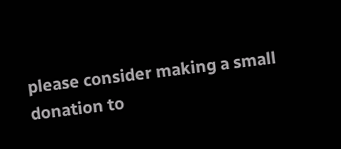please consider making a small donation to